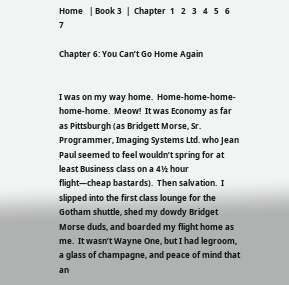Home   | Book 3  |  Chapter  1   2   3   4   5   6   7

Chapter 6: You Can’t Go Home Again


I was on my way home.  Home-home-home-home-home.  Meow!  It was Economy as far as Pittsburgh (as Bridgett Morse, Sr. Programmer, Imaging Systems Ltd. who Jean Paul seemed to feel wouldn’t spring for at least Business class on a 4½ hour flight—cheap bastards).  Then salvation.  I slipped into the first class lounge for the Gotham shuttle, shed my dowdy Bridget Morse duds, and boarded my flight home as me.  It wasn’t Wayne One, but I had legroom, a glass of champagne, and peace of mind that an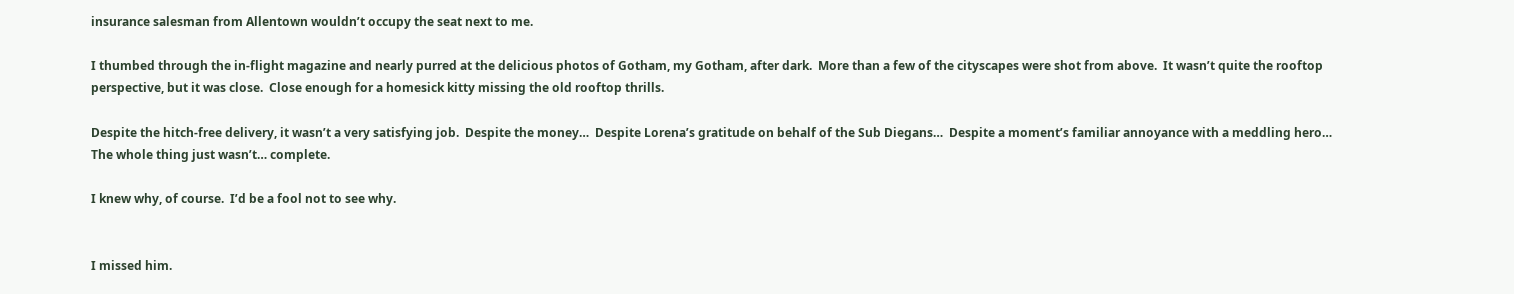insurance salesman from Allentown wouldn’t occupy the seat next to me.

I thumbed through the in-flight magazine and nearly purred at the delicious photos of Gotham, my Gotham, after dark.  More than a few of the cityscapes were shot from above.  It wasn’t quite the rooftop perspective, but it was close.  Close enough for a homesick kitty missing the old rooftop thrills.

Despite the hitch-free delivery, it wasn’t a very satisfying job.  Despite the money…  Despite Lorena’s gratitude on behalf of the Sub Diegans…  Despite a moment’s familiar annoyance with a meddling hero… The whole thing just wasn’t… complete.

I knew why, of course.  I’d be a fool not to see why.


I missed him.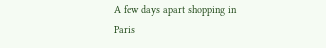A few days apart shopping in Paris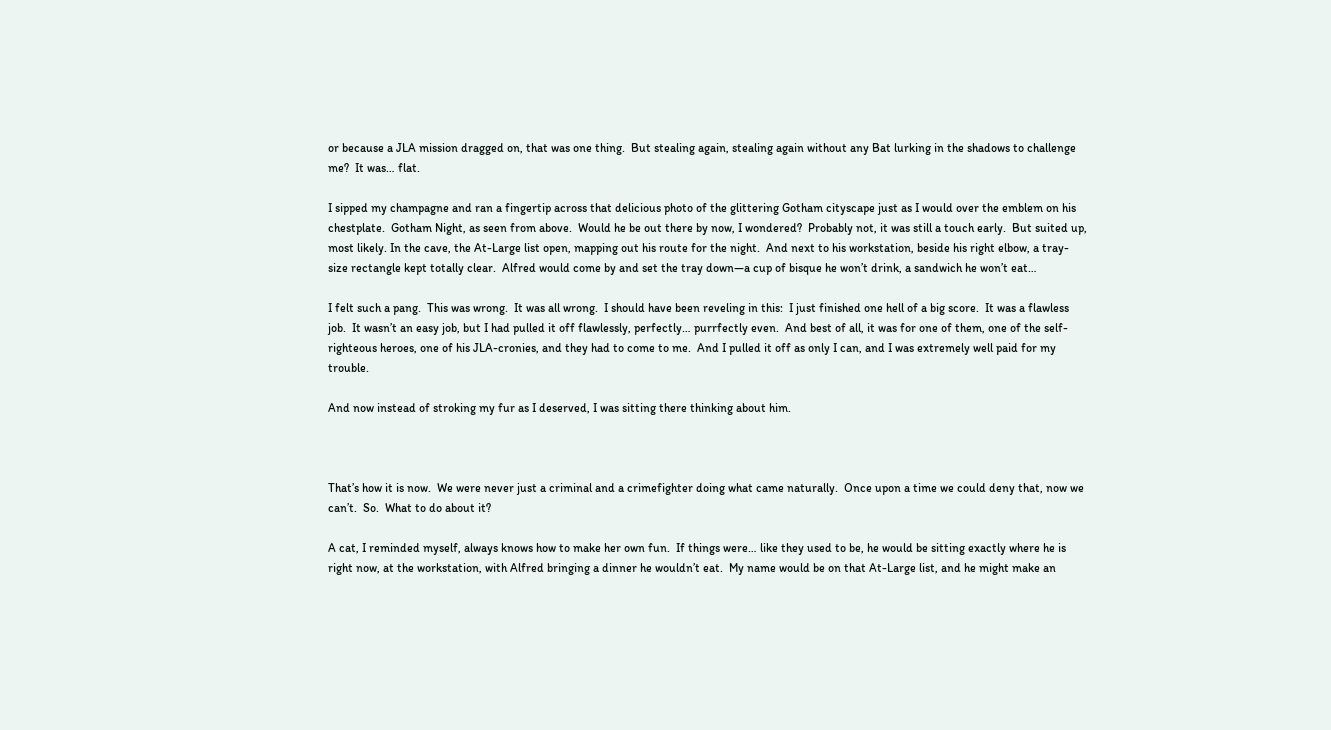or because a JLA mission dragged on, that was one thing.  But stealing again, stealing again without any Bat lurking in the shadows to challenge me?  It was… flat.

I sipped my champagne and ran a fingertip across that delicious photo of the glittering Gotham cityscape just as I would over the emblem on his chestplate.  Gotham Night, as seen from above.  Would he be out there by now, I wondered?  Probably not, it was still a touch early.  But suited up, most likely. In the cave, the At-Large list open, mapping out his route for the night.  And next to his workstation, beside his right elbow, a tray-size rectangle kept totally clear.  Alfred would come by and set the tray down—a cup of bisque he won’t drink, a sandwich he won’t eat…

I felt such a pang.  This was wrong.  It was all wrong.  I should have been reveling in this:  I just finished one hell of a big score.  It was a flawless job.  It wasn’t an easy job, but I had pulled it off flawlessly, perfectly… purrfectly even.  And best of all, it was for one of them, one of the self-righteous heroes, one of his JLA-cronies, and they had to come to me.  And I pulled it off as only I can, and I was extremely well paid for my trouble.

And now instead of stroking my fur as I deserved, I was sitting there thinking about him.



That’s how it is now.  We were never just a criminal and a crimefighter doing what came naturally.  Once upon a time we could deny that, now we can’t.  So.  What to do about it?

A cat, I reminded myself, always knows how to make her own fun.  If things were… like they used to be, he would be sitting exactly where he is right now, at the workstation, with Alfred bringing a dinner he wouldn’t eat.  My name would be on that At-Large list, and he might make an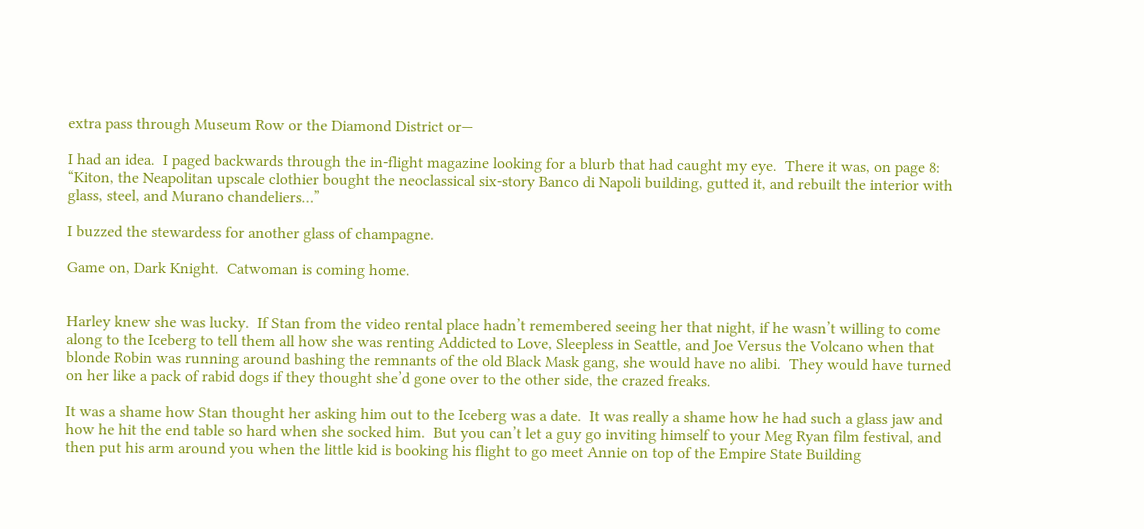extra pass through Museum Row or the Diamond District or—

I had an idea.  I paged backwards through the in-flight magazine looking for a blurb that had caught my eye.  There it was, on page 8:  “Kiton, the Neapolitan upscale clothier bought the neoclassical six-story Banco di Napoli building, gutted it, and rebuilt the interior with glass, steel, and Murano chandeliers…”

I buzzed the stewardess for another glass of champagne.

Game on, Dark Knight.  Catwoman is coming home.


Harley knew she was lucky.  If Stan from the video rental place hadn’t remembered seeing her that night, if he wasn’t willing to come along to the Iceberg to tell them all how she was renting Addicted to Love, Sleepless in Seattle, and Joe Versus the Volcano when that blonde Robin was running around bashing the remnants of the old Black Mask gang, she would have no alibi.  They would have turned on her like a pack of rabid dogs if they thought she’d gone over to the other side, the crazed freaks.

It was a shame how Stan thought her asking him out to the Iceberg was a date.  It was really a shame how he had such a glass jaw and how he hit the end table so hard when she socked him.  But you can’t let a guy go inviting himself to your Meg Ryan film festival, and then put his arm around you when the little kid is booking his flight to go meet Annie on top of the Empire State Building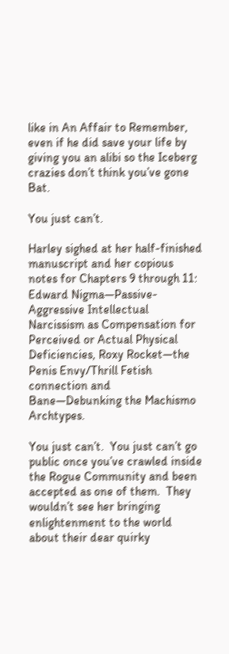like in An Affair to Remember, even if he did save your life by giving you an alibi so the Iceberg crazies don’t think you’ve gone Bat.

You just can’t.

Harley sighed at her half-finished manuscript and her copious notes for Chapters 9 through 11:  Edward Nigma—Passive-Aggressive Intellectual Narcissism as Compensation for Perceived or Actual Physical Deficiencies, Roxy Rocket—the Penis Envy/Thrill Fetish connection and Bane—Debunking the Machismo Archtypes.

You just can’t.  You just can’t go public once you’ve crawled inside the Rogue Community and been accepted as one of them.  They wouldn’t see her bringing enlightenment to the world about their dear quirky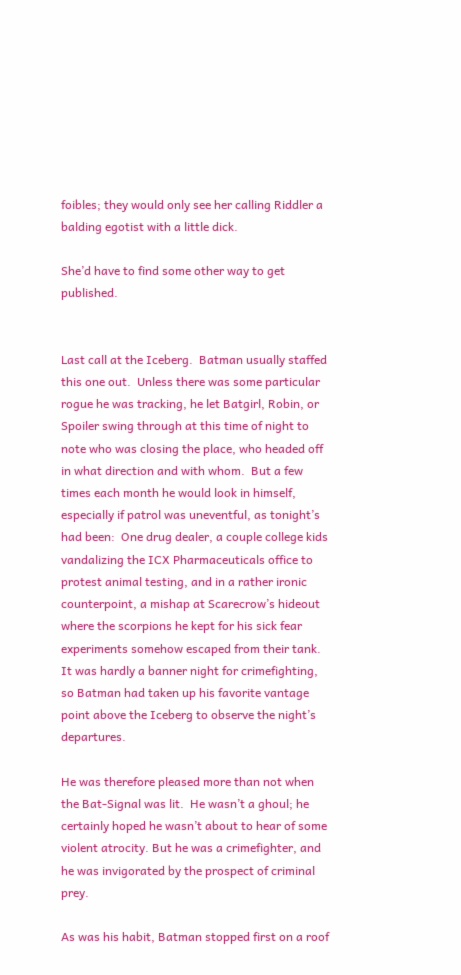foibles; they would only see her calling Riddler a balding egotist with a little dick.

She’d have to find some other way to get published.


Last call at the Iceberg.  Batman usually staffed this one out.  Unless there was some particular rogue he was tracking, he let Batgirl, Robin, or Spoiler swing through at this time of night to note who was closing the place, who headed off in what direction and with whom.  But a few times each month he would look in himself, especially if patrol was uneventful, as tonight’s had been:  One drug dealer, a couple college kids vandalizing the ICX Pharmaceuticals office to protest animal testing, and in a rather ironic counterpoint, a mishap at Scarecrow’s hideout where the scorpions he kept for his sick fear experiments somehow escaped from their tank.  It was hardly a banner night for crimefighting, so Batman had taken up his favorite vantage point above the Iceberg to observe the night’s departures.

He was therefore pleased more than not when the Bat-Signal was lit.  He wasn’t a ghoul; he certainly hoped he wasn’t about to hear of some violent atrocity. But he was a crimefighter, and he was invigorated by the prospect of criminal prey.

As was his habit, Batman stopped first on a roof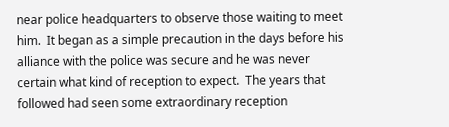near police headquarters to observe those waiting to meet him.  It began as a simple precaution in the days before his alliance with the police was secure and he was never certain what kind of reception to expect.  The years that followed had seen some extraordinary reception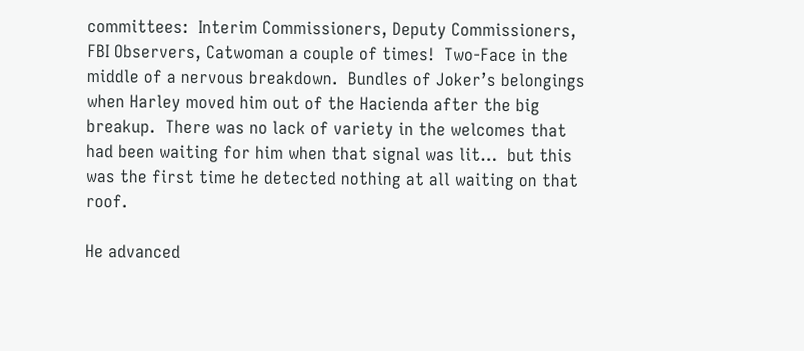committees:  Interim Commissioners, Deputy Commissioners, FBI Observers, Catwoman a couple of times!  Two-Face in the middle of a nervous breakdown.  Bundles of Joker’s belongings when Harley moved him out of the Hacienda after the big breakup.  There was no lack of variety in the welcomes that had been waiting for him when that signal was lit…  but this was the first time he detected nothing at all waiting on that roof.

He advanced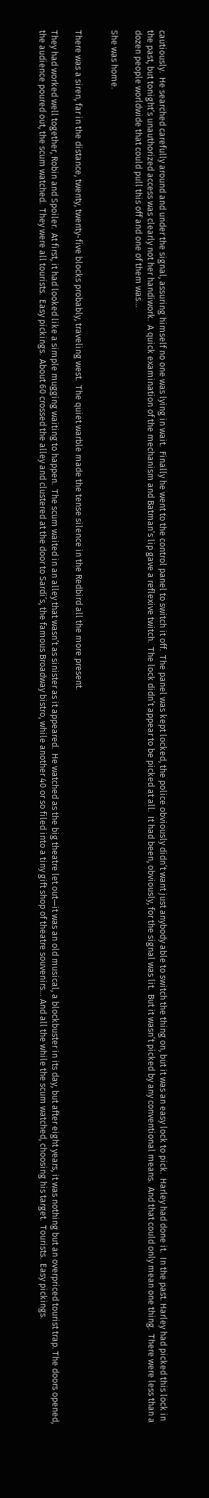cautiously.  He searched carefully around and under the signal, assuring himself no one was lying in wait.  Finally he went to the control panel to switch it off.  The panel was kept locked, the police obviously didn’t want just anybody able to switch the thing on, but it was an easy lock to pick.  Harley had done it.  In the past. Harley had picked this lock in the past, but tonight’s unauthorized access was clearly not her handiwork.  A quick examination of the mechanism and Batman’s lip gave a reflexive twitch.  The lock didn’t appear to be picked at all.  It had been, obviously, for the signal was lit.  But it wasn’t picked by any conventional means.  And that could only mean one thing.  There were less than a dozen people worldwide that could pull this off and one of them was…

She was home.


There was a siren, far in the distance, twenty, twenty-five blocks probably, traveling west.  The quiet warble made the tense silence in the Redbird all the more present.

They had worked well together, Robin and Spoiler.  At first, it had looked like a simple mugging waiting to happen.  The scum waited in an alley that wasn’t as sinister as it appeared.  He watched as the big theatre let out—it was an old musical, a blockbuster in its day, but after eight years, it was nothing but an overpriced tourist trap. The doors opened, the audience poured out, the scum watched.  They were all tourists.  Easy pickings.  About 60 crossed the alley and clustered at the door to Sardi’s, the famous Broadway bistro, while another 40 or so filed into a tiny gift shop of theatre souvenirs… And all the while the scum watched, choosing his target.  Tourists.  Easy pickings.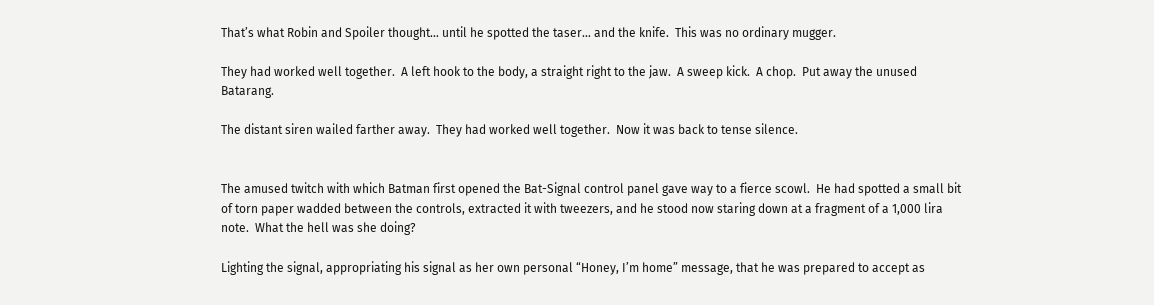That’s what Robin and Spoiler thought… until he spotted the taser… and the knife.  This was no ordinary mugger.

They had worked well together.  A left hook to the body, a straight right to the jaw.  A sweep kick.  A chop.  Put away the unused Batarang.

The distant siren wailed farther away.  They had worked well together.  Now it was back to tense silence.


The amused twitch with which Batman first opened the Bat-Signal control panel gave way to a fierce scowl.  He had spotted a small bit of torn paper wadded between the controls, extracted it with tweezers, and he stood now staring down at a fragment of a 1,000 lira note.  What the hell was she doing?

Lighting the signal, appropriating his signal as her own personal “Honey, I’m home” message, that he was prepared to accept as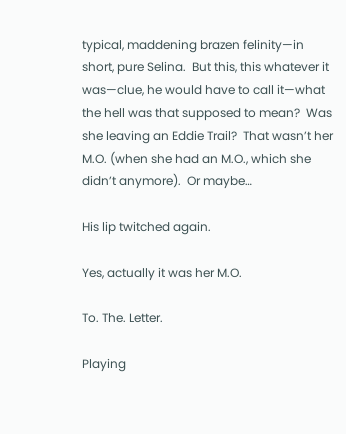typical, maddening brazen felinity—in short, pure Selina.  But this, this whatever it was—clue, he would have to call it—what the hell was that supposed to mean?  Was she leaving an Eddie Trail?  That wasn’t her M.O. (when she had an M.O., which she didn’t anymore).  Or maybe…

His lip twitched again.

Yes, actually it was her M.O.

To. The. Letter.

Playing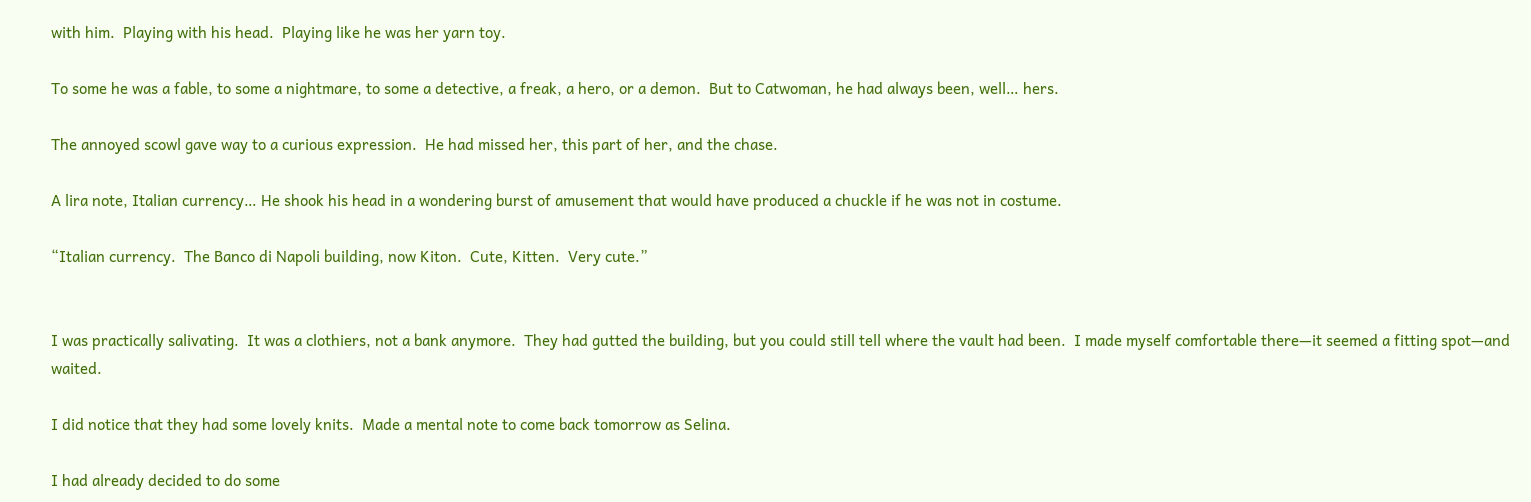with him.  Playing with his head.  Playing like he was her yarn toy.

To some he was a fable, to some a nightmare, to some a detective, a freak, a hero, or a demon.  But to Catwoman, he had always been, well… hers.

The annoyed scowl gave way to a curious expression.  He had missed her, this part of her, and the chase.

A lira note, Italian currency… He shook his head in a wondering burst of amusement that would have produced a chuckle if he was not in costume.

“Italian currency.  The Banco di Napoli building, now Kiton.  Cute, Kitten.  Very cute.”


I was practically salivating.  It was a clothiers, not a bank anymore.  They had gutted the building, but you could still tell where the vault had been.  I made myself comfortable there—it seemed a fitting spot—and waited.

I did notice that they had some lovely knits.  Made a mental note to come back tomorrow as Selina.

I had already decided to do some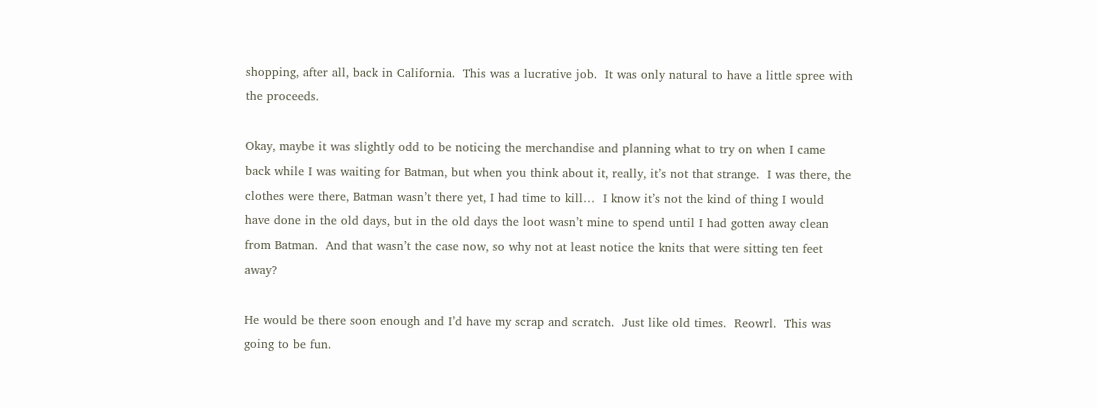shopping, after all, back in California.  This was a lucrative job.  It was only natural to have a little spree with the proceeds.

Okay, maybe it was slightly odd to be noticing the merchandise and planning what to try on when I came back while I was waiting for Batman, but when you think about it, really, it’s not that strange.  I was there, the clothes were there, Batman wasn’t there yet, I had time to kill…  I know it’s not the kind of thing I would have done in the old days, but in the old days the loot wasn’t mine to spend until I had gotten away clean from Batman.  And that wasn’t the case now, so why not at least notice the knits that were sitting ten feet away?

He would be there soon enough and I’d have my scrap and scratch.  Just like old times.  Reowrl.  This was going to be fun.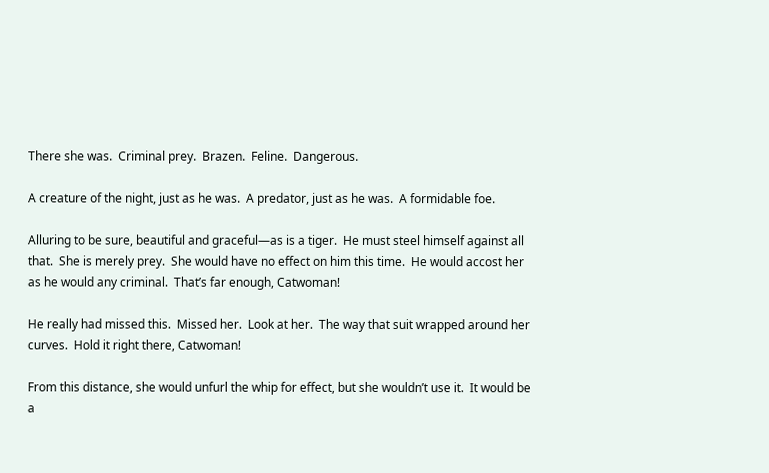There she was.  Criminal prey.  Brazen.  Feline.  Dangerous.

A creature of the night, just as he was.  A predator, just as he was.  A formidable foe.

Alluring to be sure, beautiful and graceful—as is a tiger.  He must steel himself against all that.  She is merely prey.  She would have no effect on him this time.  He would accost her as he would any criminal.  That’s far enough, Catwoman!

He really had missed this.  Missed her.  Look at her.  The way that suit wrapped around her curves.  Hold it right there, Catwoman!

From this distance, she would unfurl the whip for effect, but she wouldn’t use it.  It would be a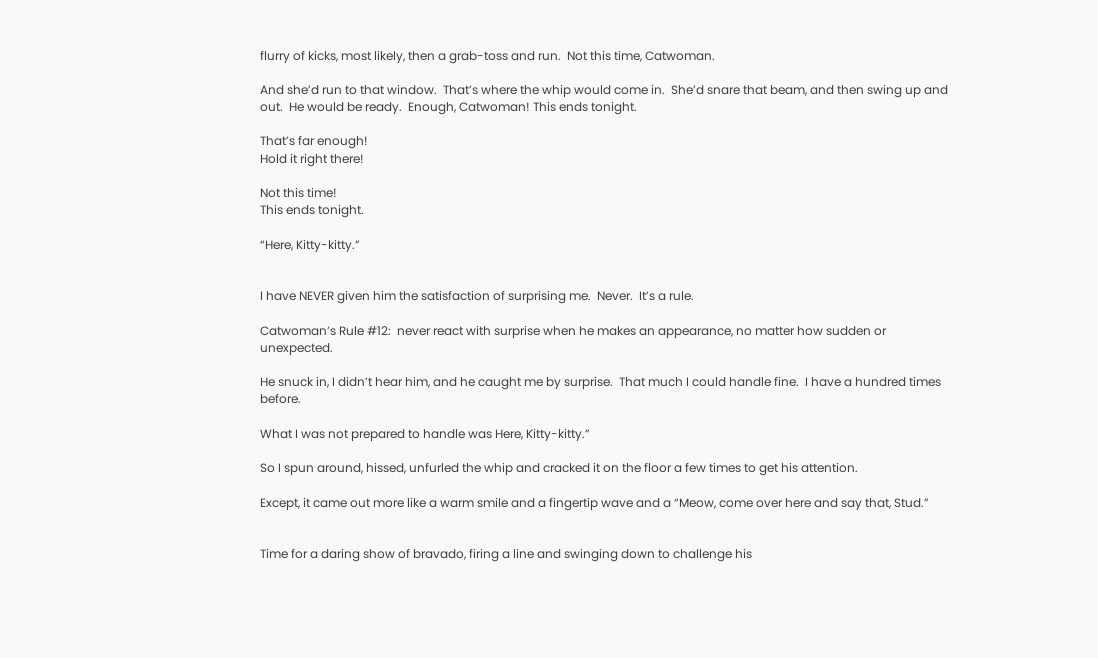flurry of kicks, most likely, then a grab-toss and run.  Not this time, Catwoman.

And she’d run to that window.  That’s where the whip would come in.  She’d snare that beam, and then swing up and out.  He would be ready.  Enough, Catwoman! This ends tonight.

That’s far enough!
Hold it right there!

Not this time!
This ends tonight.

“Here, Kitty-kitty.”


I have NEVER given him the satisfaction of surprising me.  Never.  It’s a rule.

Catwoman’s Rule #12:  never react with surprise when he makes an appearance, no matter how sudden or unexpected.

He snuck in, I didn’t hear him, and he caught me by surprise.  That much I could handle fine.  I have a hundred times before.

What I was not prepared to handle was Here, Kitty-kitty.”

So I spun around, hissed, unfurled the whip and cracked it on the floor a few times to get his attention.

Except, it came out more like a warm smile and a fingertip wave and a “Meow, come over here and say that, Stud.”


Time for a daring show of bravado, firing a line and swinging down to challenge his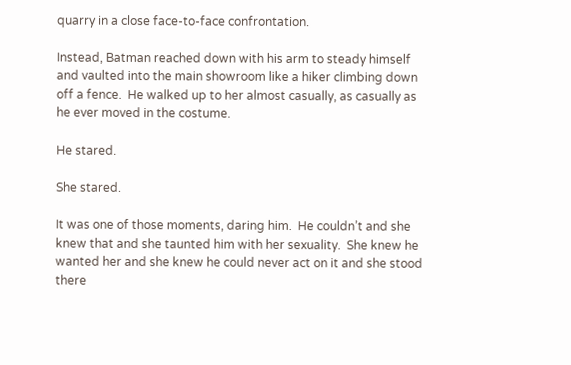quarry in a close face-to-face confrontation.

Instead, Batman reached down with his arm to steady himself and vaulted into the main showroom like a hiker climbing down off a fence.  He walked up to her almost casually, as casually as he ever moved in the costume.

He stared.

She stared.

It was one of those moments, daring him.  He couldn’t and she knew that and she taunted him with her sexuality.  She knew he wanted her and she knew he could never act on it and she stood there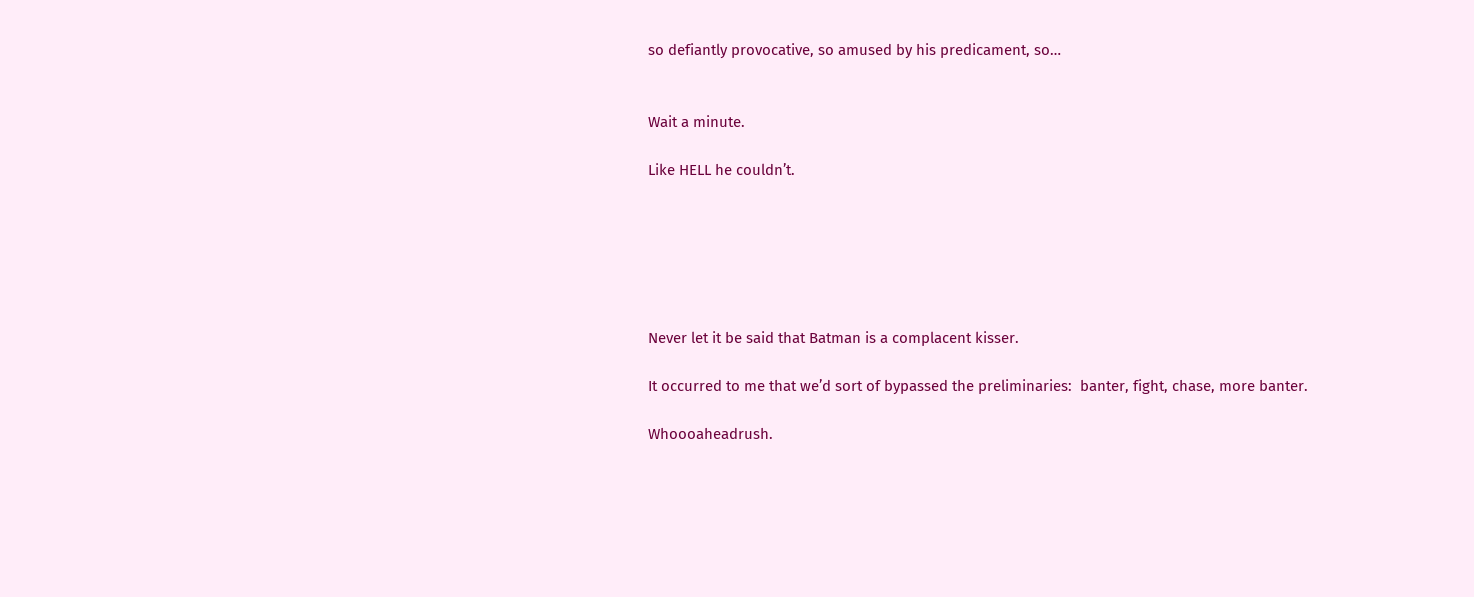so defiantly provocative, so amused by his predicament, so…


Wait a minute.

Like HELL he couldn’t.






Never let it be said that Batman is a complacent kisser.

It occurred to me that we’d sort of bypassed the preliminaries:  banter, fight, chase, more banter.

Whoooaheadrush.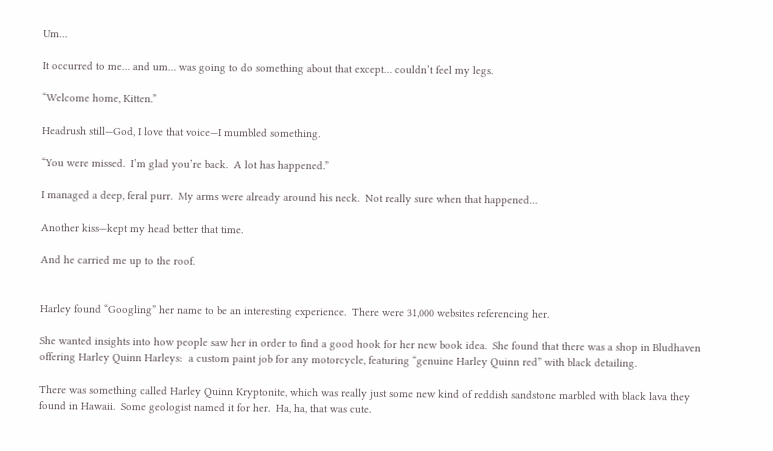Um…

It occurred to me… and um… was going to do something about that except… couldn’t feel my legs.

“Welcome home, Kitten.”

Headrush still—God, I love that voice—I mumbled something.

“You were missed.  I’m glad you’re back.  A lot has happened.”

I managed a deep, feral purr.  My arms were already around his neck.  Not really sure when that happened…

Another kiss—kept my head better that time.

And he carried me up to the roof.


Harley found “Googling” her name to be an interesting experience.  There were 31,000 websites referencing her.

She wanted insights into how people saw her in order to find a good hook for her new book idea.  She found that there was a shop in Bludhaven offering Harley Quinn Harleys:  a custom paint job for any motorcycle, featuring “genuine Harley Quinn red” with black detailing.

There was something called Harley Quinn Kryptonite, which was really just some new kind of reddish sandstone marbled with black lava they found in Hawaii.  Some geologist named it for her.  Ha, ha, that was cute.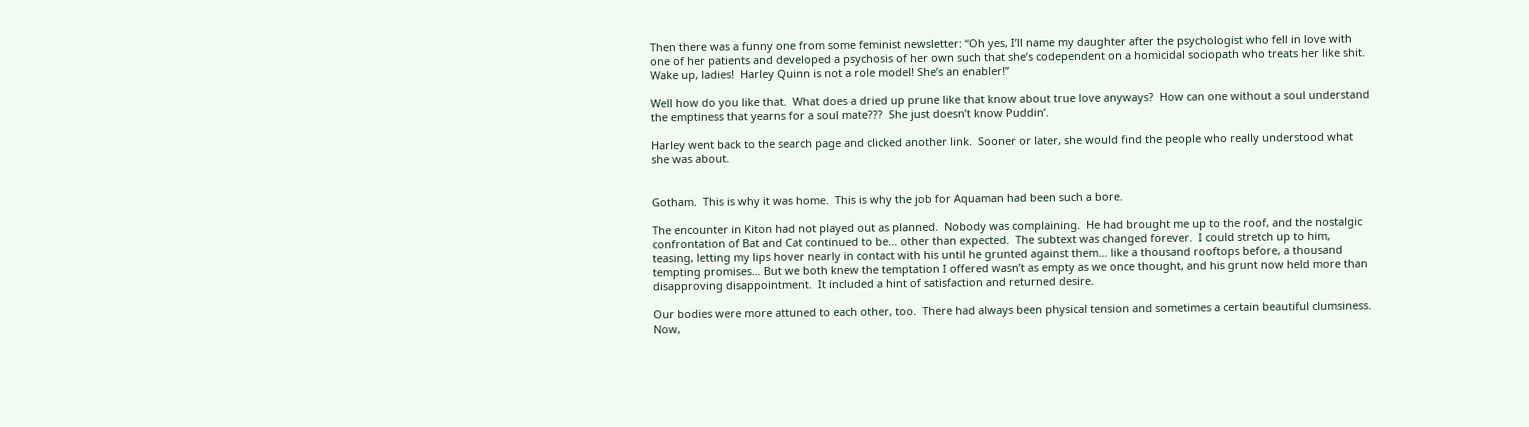Then there was a funny one from some feminist newsletter: “Oh yes, I’ll name my daughter after the psychologist who fell in love with one of her patients and developed a psychosis of her own such that she’s codependent on a homicidal sociopath who treats her like shit.  Wake up, ladies!  Harley Quinn is not a role model! She’s an enabler!”

Well how do you like that.  What does a dried up prune like that know about true love anyways?  How can one without a soul understand the emptiness that yearns for a soul mate???  She just doesn’t know Puddin’.

Harley went back to the search page and clicked another link.  Sooner or later, she would find the people who really understood what she was about.


Gotham.  This is why it was home.  This is why the job for Aquaman had been such a bore.

The encounter in Kiton had not played out as planned.  Nobody was complaining.  He had brought me up to the roof, and the nostalgic confrontation of Bat and Cat continued to be… other than expected.  The subtext was changed forever.  I could stretch up to him, teasing, letting my lips hover nearly in contact with his until he grunted against them… like a thousand rooftops before, a thousand tempting promises… But we both knew the temptation I offered wasn’t as empty as we once thought, and his grunt now held more than disapproving disappointment.  It included a hint of satisfaction and returned desire.

Our bodies were more attuned to each other, too.  There had always been physical tension and sometimes a certain beautiful clumsiness.  Now,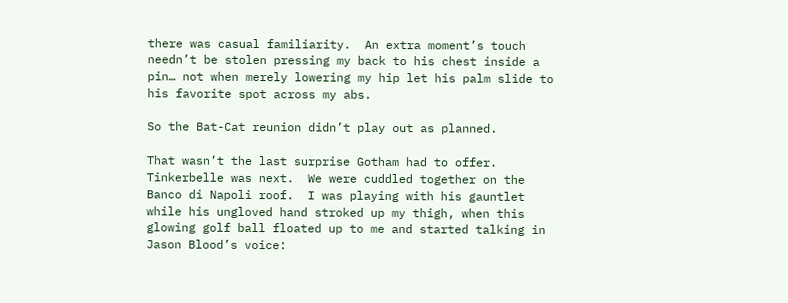there was casual familiarity.  An extra moment’s touch needn’t be stolen pressing my back to his chest inside a pin… not when merely lowering my hip let his palm slide to his favorite spot across my abs.

So the Bat-Cat reunion didn’t play out as planned.

That wasn’t the last surprise Gotham had to offer.  Tinkerbelle was next.  We were cuddled together on the Banco di Napoli roof.  I was playing with his gauntlet while his ungloved hand stroked up my thigh, when this glowing golf ball floated up to me and started talking in Jason Blood’s voice: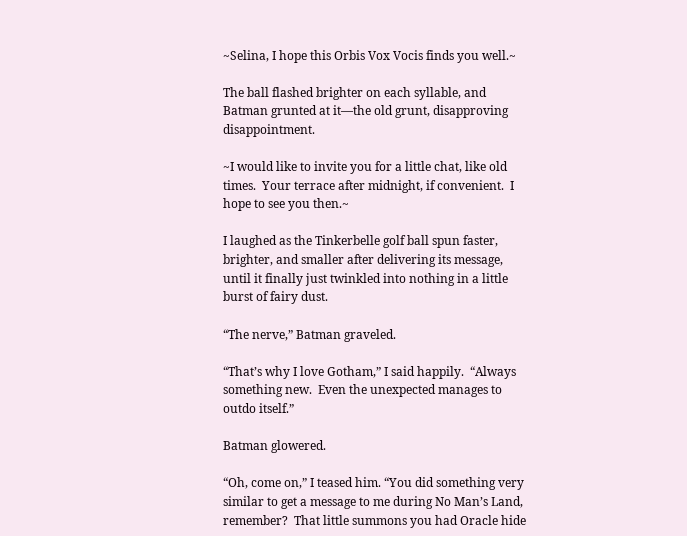~Selina, I hope this Orbis Vox Vocis finds you well.~

The ball flashed brighter on each syllable, and Batman grunted at it—the old grunt, disapproving disappointment.

~I would like to invite you for a little chat, like old times.  Your terrace after midnight, if convenient.  I hope to see you then.~

I laughed as the Tinkerbelle golf ball spun faster, brighter, and smaller after delivering its message, until it finally just twinkled into nothing in a little burst of fairy dust.

“The nerve,” Batman graveled.

“That’s why I love Gotham,” I said happily.  “Always something new.  Even the unexpected manages to outdo itself.”

Batman glowered.

“Oh, come on,” I teased him. “You did something very similar to get a message to me during No Man’s Land, remember?  That little summons you had Oracle hide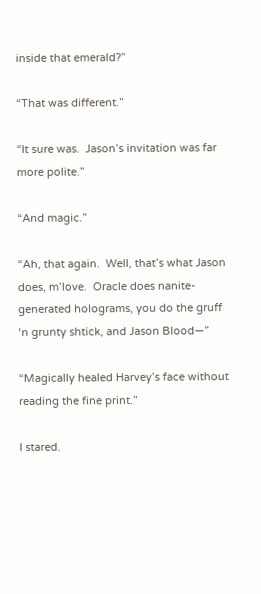inside that emerald?”

“That was different.”

“It sure was.  Jason’s invitation was far more polite.”

“And magic.”

“Ah, that again.  Well, that’s what Jason does, m’love.  Oracle does nanite-generated holograms, you do the gruff ‘n grunty shtick, and Jason Blood—”

“Magically healed Harvey’s face without reading the fine print.”

I stared.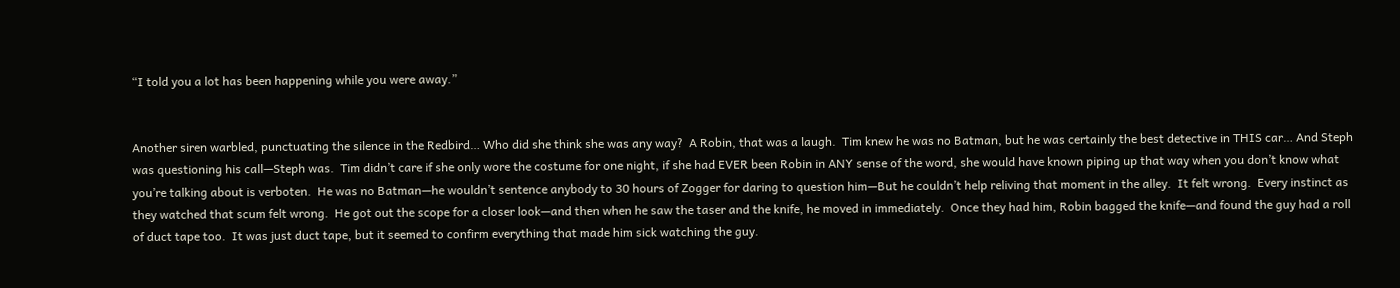“I told you a lot has been happening while you were away.”


Another siren warbled, punctuating the silence in the Redbird… Who did she think she was any way?  A Robin, that was a laugh.  Tim knew he was no Batman, but he was certainly the best detective in THIS car… And Steph was questioning his call—Steph was.  Tim didn’t care if she only wore the costume for one night, if she had EVER been Robin in ANY sense of the word, she would have known piping up that way when you don’t know what you’re talking about is verboten.  He was no Batman—he wouldn’t sentence anybody to 30 hours of Zogger for daring to question him—But he couldn’t help reliving that moment in the alley.  It felt wrong.  Every instinct as they watched that scum felt wrong.  He got out the scope for a closer look—and then when he saw the taser and the knife, he moved in immediately.  Once they had him, Robin bagged the knife—and found the guy had a roll of duct tape too.  It was just duct tape, but it seemed to confirm everything that made him sick watching the guy.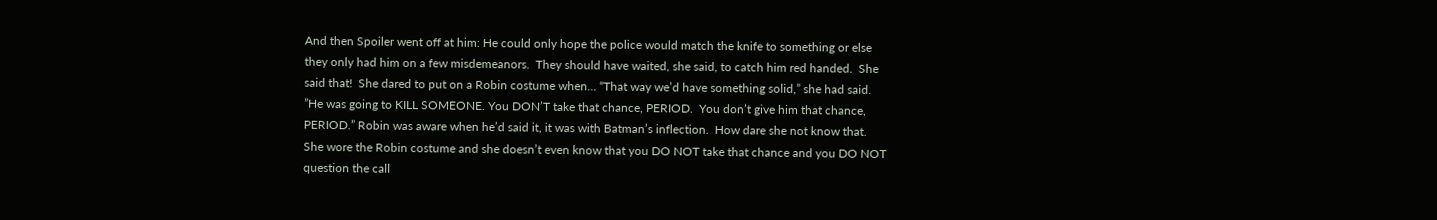And then Spoiler went off at him: He could only hope the police would match the knife to something or else they only had him on a few misdemeanors.  They should have waited, she said, to catch him red handed.  She said that!  She dared to put on a Robin costume when… “That way we’d have something solid,” she had said.
”He was going to KILL SOMEONE. You DON’T take that chance, PERIOD.  You don’t give him that chance, PERIOD.” Robin was aware when he’d said it, it was with Batman’s inflection.  How dare she not know that.  She wore the Robin costume and she doesn’t even know that you DO NOT take that chance and you DO NOT question the call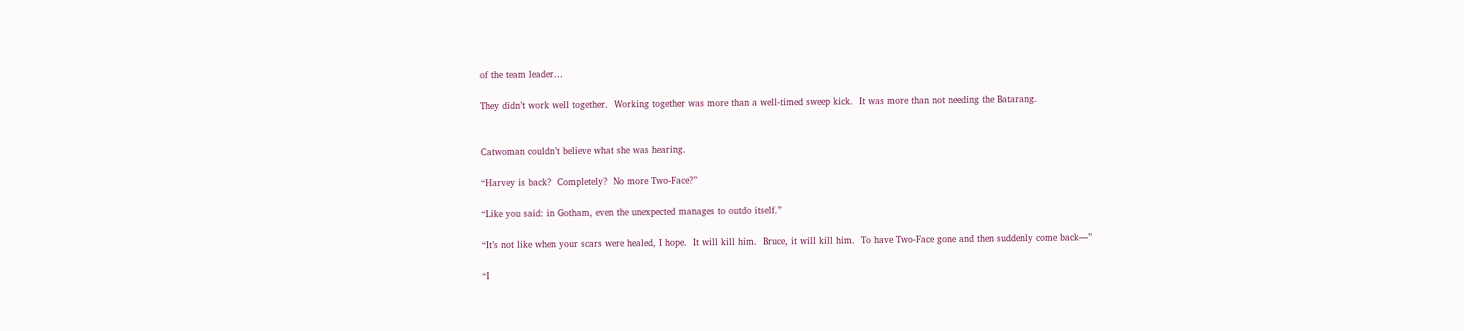of the team leader…

They didn’t work well together.  Working together was more than a well-timed sweep kick.  It was more than not needing the Batarang.


Catwoman couldn’t believe what she was hearing.

“Harvey is back?  Completely?  No more Two-Face?”

“Like you said: in Gotham, even the unexpected manages to outdo itself.”

“It’s not like when your scars were healed, I hope.  It will kill him.  Bruce, it will kill him.  To have Two-Face gone and then suddenly come back—”

“I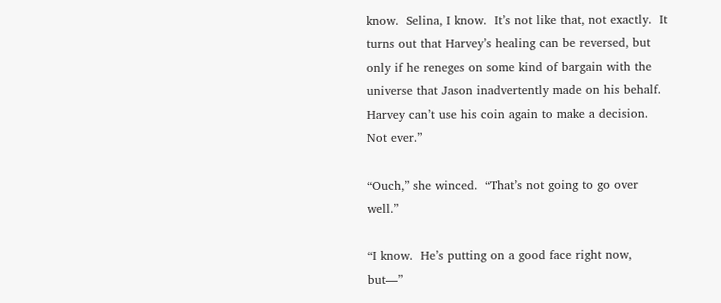know.  Selina, I know.  It’s not like that, not exactly.  It turns out that Harvey’s healing can be reversed, but only if he reneges on some kind of bargain with the universe that Jason inadvertently made on his behalf.  Harvey can’t use his coin again to make a decision.  Not ever.”

“Ouch,” she winced.  “That’s not going to go over well.”

“I know.  He’s putting on a good face right now, but—”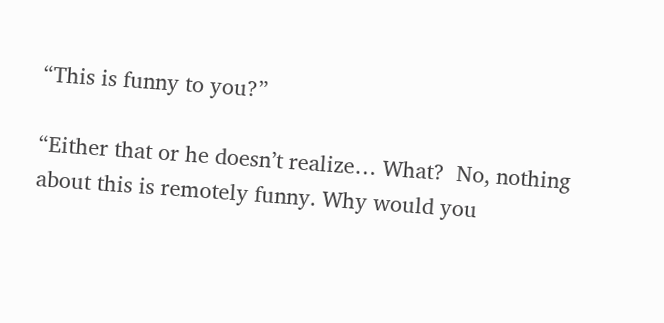“This is funny to you?”

“Either that or he doesn’t realize… What?  No, nothing about this is remotely funny. Why would you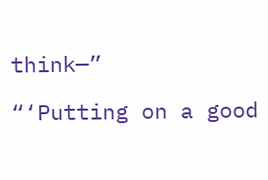think—”

“‘Putting on a good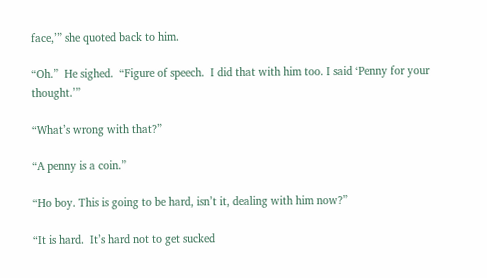face,’” she quoted back to him.

“Oh.”  He sighed.  “Figure of speech.  I did that with him too. I said ‘Penny for your thought.’”

“What’s wrong with that?”

“A penny is a coin.”

“Ho boy. This is going to be hard, isn’t it, dealing with him now?”

“It is hard.  It’s hard not to get sucked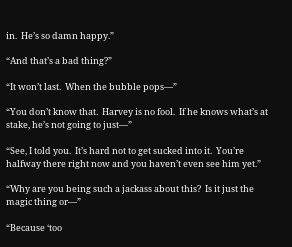in.  He’s so damn happy.”

“And that’s a bad thing?”

“It won’t last.  When the bubble pops—”

“You don’t know that.  Harvey is no fool.  If he knows what’s at stake, he’s not going to just—”

“See, I told you.  It’s hard not to get sucked into it.  You’re halfway there right now and you haven’t even see him yet.”

“Why are you being such a jackass about this?  Is it just the magic thing or—”

“Because ‘too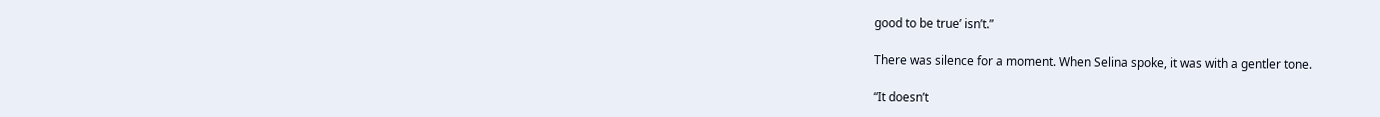good to be true’ isn’t.”

There was silence for a moment. When Selina spoke, it was with a gentler tone.

“It doesn’t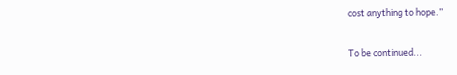cost anything to hope.”

To be continued...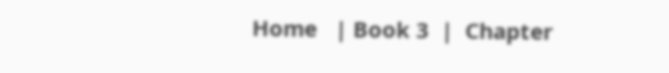Home   | Book 3  |  Chapter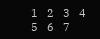1   2   3   4   5   6   7